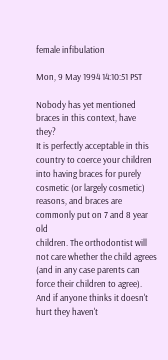female infibulation

Mon, 9 May 1994 14:10:51 PST

Nobody has yet mentioned braces in this context, have they?
It is perfectly acceptable in this country to coerce your children into having braces for purely
cosmetic (or largely cosmetic) reasons, and braces are commonly put on 7 and 8 year old
children. The orthodontist will not care whether the child agrees (and in any case parents can
force their children to agree). And if anyone thinks it doesn't hurt they haven't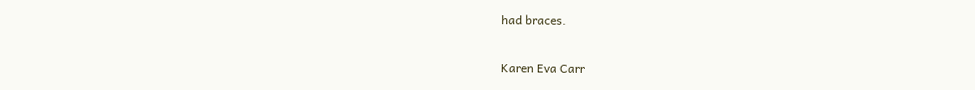had braces.

Karen Eva Carr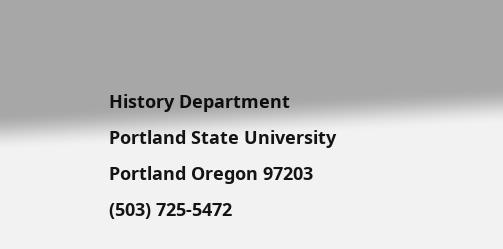History Department
Portland State University
Portland Oregon 97203
(503) 725-5472